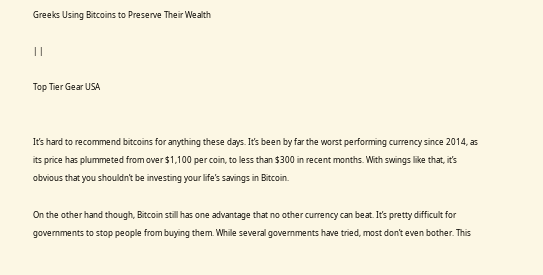Greeks Using Bitcoins to Preserve Their Wealth

| |

Top Tier Gear USA


It’s hard to recommend bitcoins for anything these days. It’s been by far the worst performing currency since 2014, as its price has plummeted from over $1,100 per coin, to less than $300 in recent months. With swings like that, it’s obvious that you shouldn’t be investing your life’s savings in Bitcoin.

On the other hand though, Bitcoin still has one advantage that no other currency can beat. It’s pretty difficult for governments to stop people from buying them. While several governments have tried, most don’t even bother. This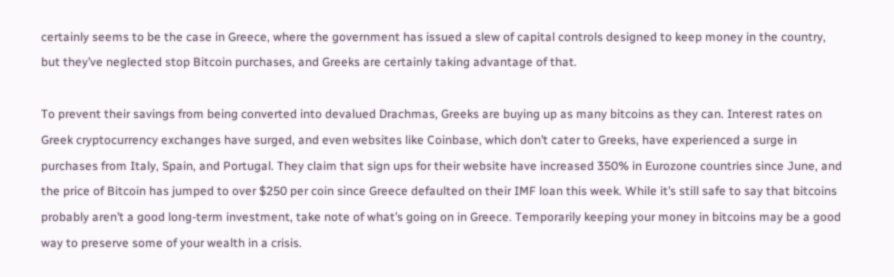certainly seems to be the case in Greece, where the government has issued a slew of capital controls designed to keep money in the country, but they’ve neglected stop Bitcoin purchases, and Greeks are certainly taking advantage of that.

To prevent their savings from being converted into devalued Drachmas, Greeks are buying up as many bitcoins as they can. Interest rates on Greek cryptocurrency exchanges have surged, and even websites like Coinbase, which don’t cater to Greeks, have experienced a surge in purchases from Italy, Spain, and Portugal. They claim that sign ups for their website have increased 350% in Eurozone countries since June, and the price of Bitcoin has jumped to over $250 per coin since Greece defaulted on their IMF loan this week. While it’s still safe to say that bitcoins probably aren’t a good long-term investment, take note of what’s going on in Greece. Temporarily keeping your money in bitcoins may be a good way to preserve some of your wealth in a crisis.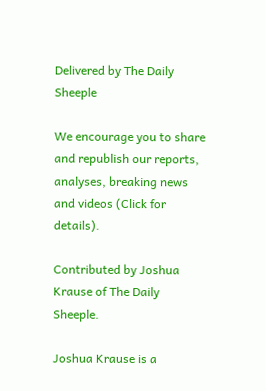Delivered by The Daily Sheeple

We encourage you to share and republish our reports, analyses, breaking news and videos (Click for details).

Contributed by Joshua Krause of The Daily Sheeple.

Joshua Krause is a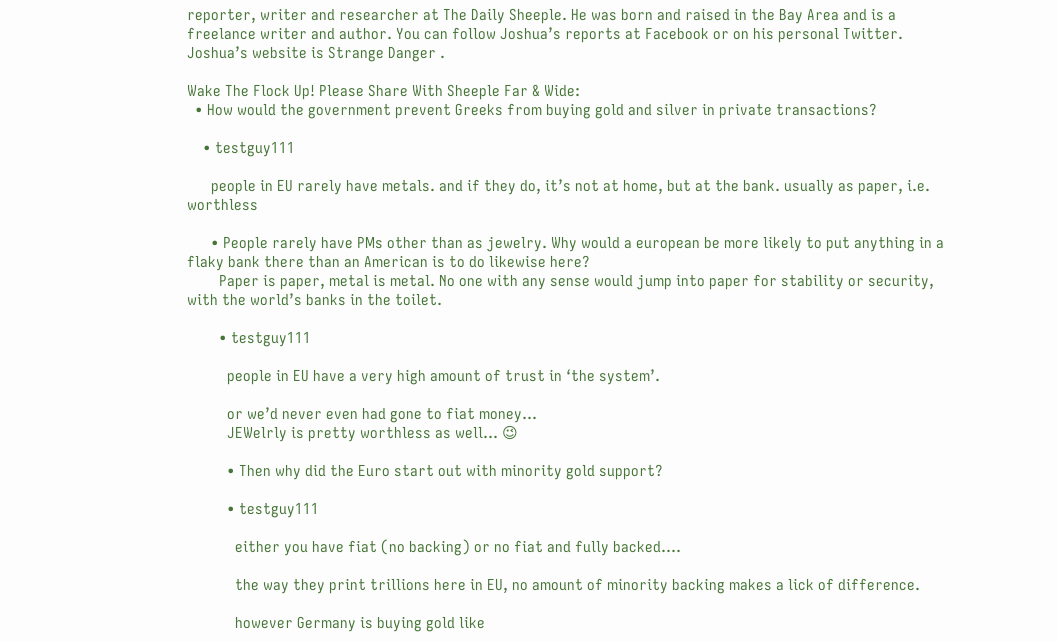reporter, writer and researcher at The Daily Sheeple. He was born and raised in the Bay Area and is a freelance writer and author. You can follow Joshua’s reports at Facebook or on his personal Twitter. Joshua’s website is Strange Danger .

Wake The Flock Up! Please Share With Sheeple Far & Wide:
  • How would the government prevent Greeks from buying gold and silver in private transactions?

    • testguy111

      people in EU rarely have metals. and if they do, it’s not at home, but at the bank. usually as paper, i.e. worthless

      • People rarely have PMs other than as jewelry. Why would a european be more likely to put anything in a flaky bank there than an American is to do likewise here?
        Paper is paper, metal is metal. No one with any sense would jump into paper for stability or security, with the world’s banks in the toilet.

        • testguy111

          people in EU have a very high amount of trust in ‘the system’.

          or we’d never even had gone to fiat money…
          JEWelrly is pretty worthless as well… 😉

          • Then why did the Euro start out with minority gold support?

          • testguy111

            either you have fiat (no backing) or no fiat and fully backed….

            the way they print trillions here in EU, no amount of minority backing makes a lick of difference.

            however Germany is buying gold like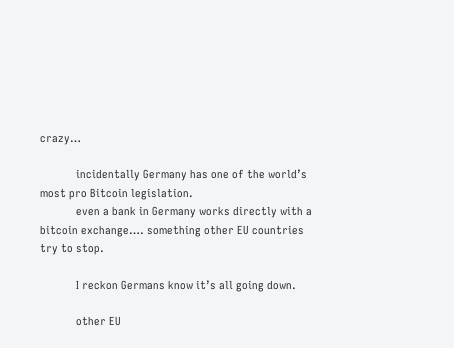crazy…

            incidentally Germany has one of the world’s most pro Bitcoin legislation.
            even a bank in Germany works directly with a bitcoin exchange…. something other EU countries try to stop.

            I reckon Germans know it’s all going down.

            other EU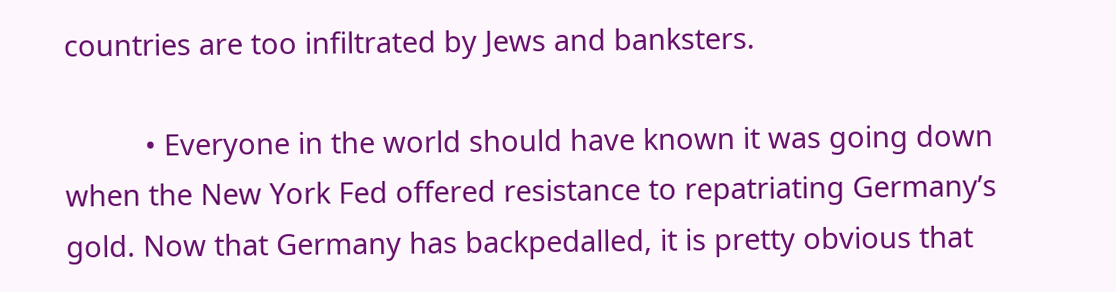countries are too infiltrated by Jews and banksters.

          • Everyone in the world should have known it was going down when the New York Fed offered resistance to repatriating Germany’s gold. Now that Germany has backpedalled, it is pretty obvious that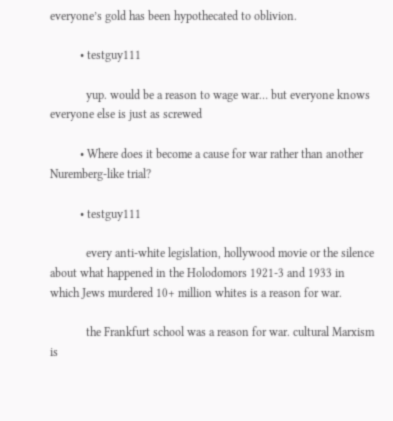everyone’s gold has been hypothecated to oblivion.

          • testguy111

            yup. would be a reason to wage war… but everyone knows everyone else is just as screwed

          • Where does it become a cause for war rather than another Nuremberg-like trial?

          • testguy111

            every anti-white legislation, hollywood movie or the silence about what happened in the Holodomors 1921-3 and 1933 in which Jews murdered 10+ million whites is a reason for war.

            the Frankfurt school was a reason for war. cultural Marxism is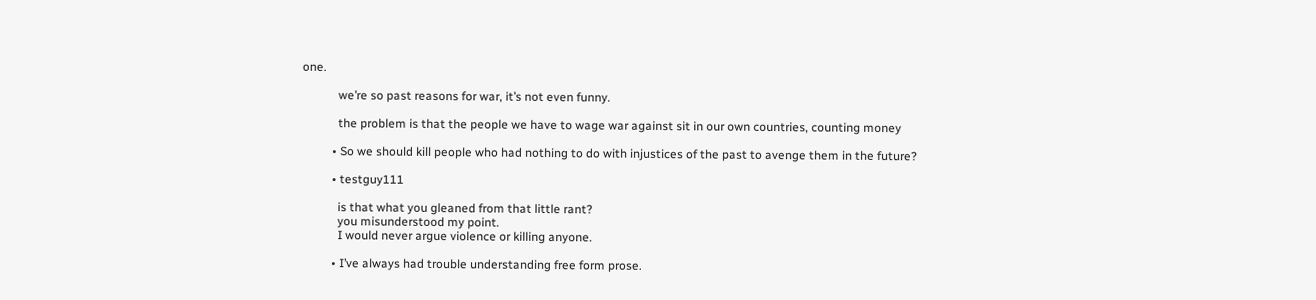one.

            we’re so past reasons for war, it’s not even funny.

            the problem is that the people we have to wage war against sit in our own countries, counting money

          • So we should kill people who had nothing to do with injustices of the past to avenge them in the future?

          • testguy111

            is that what you gleaned from that little rant?
            you misunderstood my point.
            I would never argue violence or killing anyone.

          • I’ve always had trouble understanding free form prose.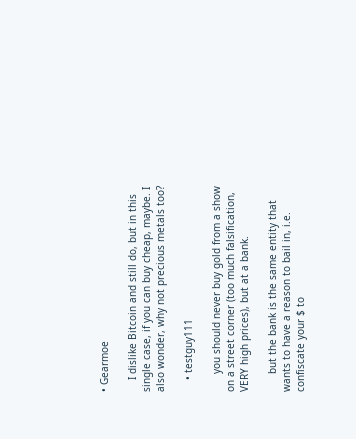• Gearmoe

    I dislike Bitcoin and still do, but in this single case, if you can buy cheap, maybe. I also wonder, why not precious metals too?

    • testguy111

      you should never buy gold from a show on a street corner (too much falsification, VERY high prices), but at a bank.

      but the bank is the same entity that wants to have a reason to bail in, i.e. confiscate your $ to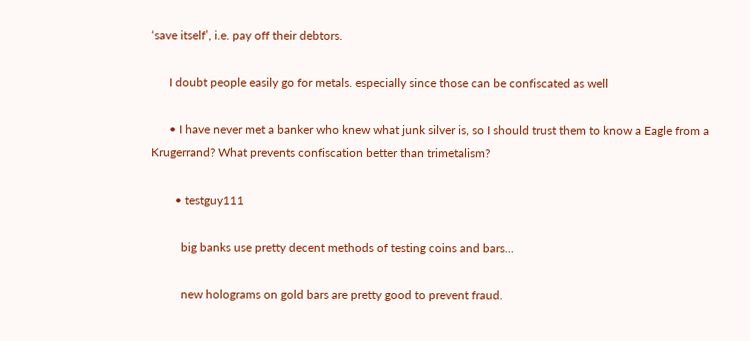‘save itself’, i.e. pay off their debtors.

      I doubt people easily go for metals. especially since those can be confiscated as well

      • I have never met a banker who knew what junk silver is, so I should trust them to know a Eagle from a Krugerrand? What prevents confiscation better than trimetalism?

        • testguy111

          big banks use pretty decent methods of testing coins and bars…

          new holograms on gold bars are pretty good to prevent fraud.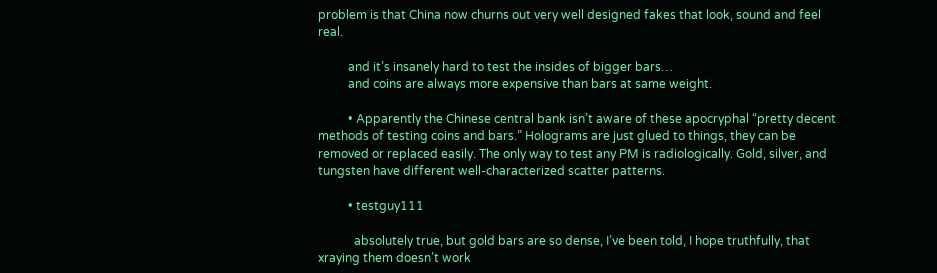problem is that China now churns out very well designed fakes that look, sound and feel real.

          and it’s insanely hard to test the insides of bigger bars…
          and coins are always more expensive than bars at same weight.

          • Apparently the Chinese central bank isn’t aware of these apocryphal “pretty decent methods of testing coins and bars.” Holograms are just glued to things, they can be removed or replaced easily. The only way to test any PM is radiologically. Gold, silver, and tungsten have different well-characterized scatter patterns.

          • testguy111

            absolutely true, but gold bars are so dense, I’ve been told, I hope truthfully, that xraying them doesn’t work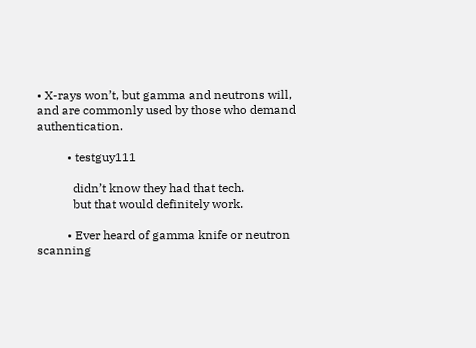• X-rays won’t, but gamma and neutrons will, and are commonly used by those who demand authentication.

          • testguy111

            didn’t know they had that tech.
            but that would definitely work.

          • Ever heard of gamma knife or neutron scanning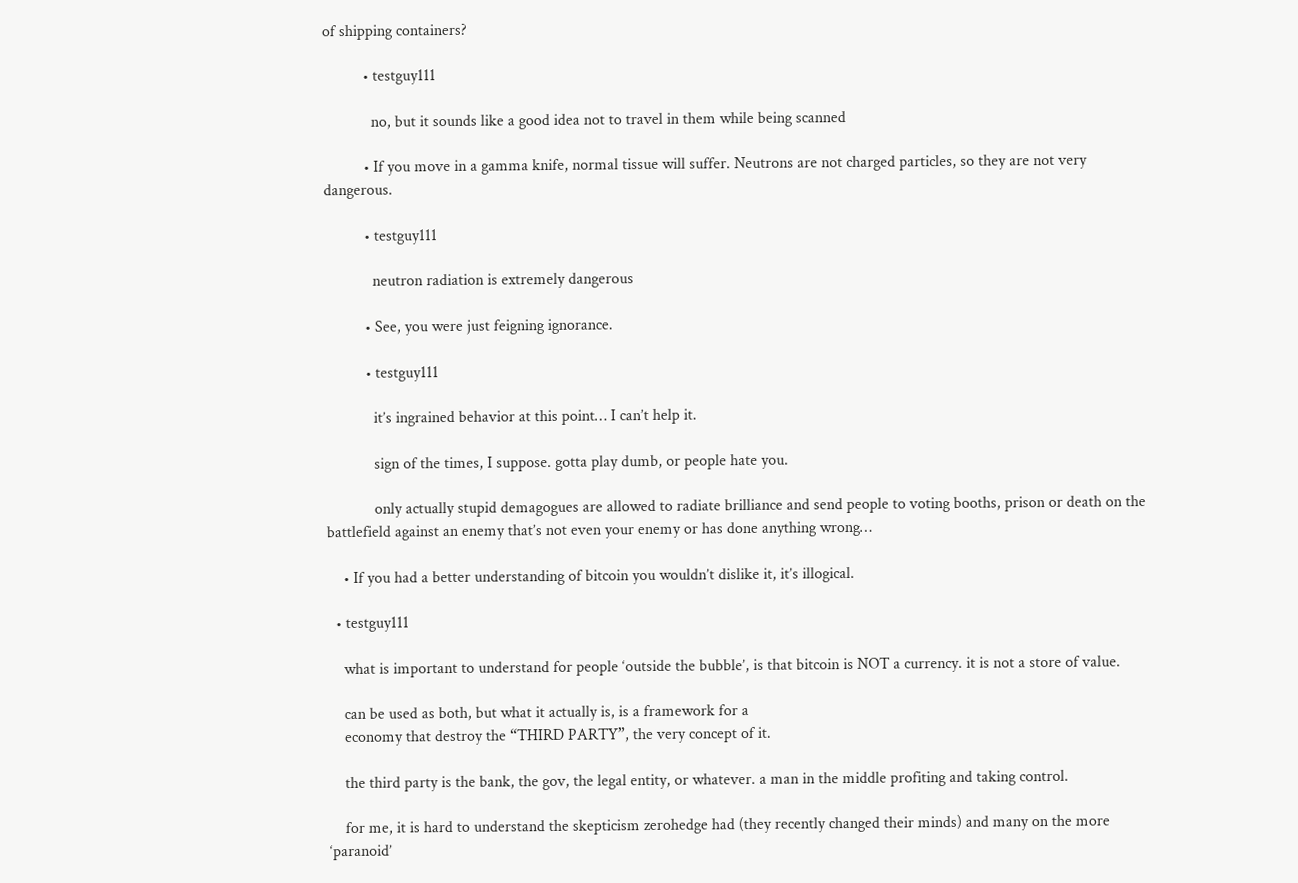of shipping containers?

          • testguy111

            no, but it sounds like a good idea not to travel in them while being scanned

          • If you move in a gamma knife, normal tissue will suffer. Neutrons are not charged particles, so they are not very dangerous.

          • testguy111

            neutron radiation is extremely dangerous

          • See, you were just feigning ignorance.

          • testguy111

            it’s ingrained behavior at this point… I can’t help it.

            sign of the times, I suppose. gotta play dumb, or people hate you.

            only actually stupid demagogues are allowed to radiate brilliance and send people to voting booths, prison or death on the battlefield against an enemy that’s not even your enemy or has done anything wrong…

    • If you had a better understanding of bitcoin you wouldn’t dislike it, it’s illogical.

  • testguy111

    what is important to understand for people ‘outside the bubble’, is that bitcoin is NOT a currency. it is not a store of value.

    can be used as both, but what it actually is, is a framework for a
    economy that destroy the “THIRD PARTY”, the very concept of it.

    the third party is the bank, the gov, the legal entity, or whatever. a man in the middle profiting and taking control.

    for me, it is hard to understand the skepticism zerohedge had (they recently changed their minds) and many on the more ‘paranoid’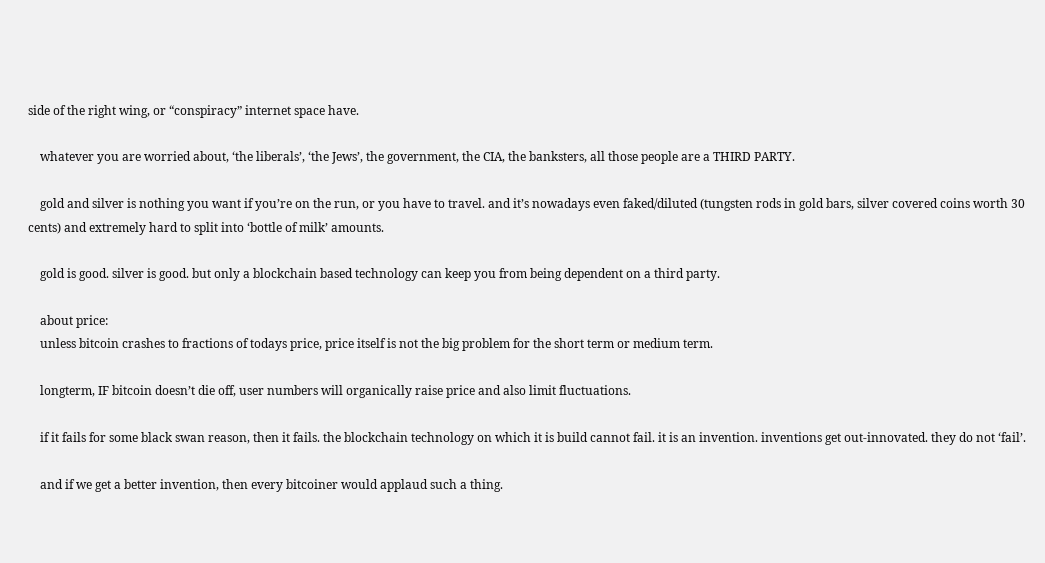side of the right wing, or “conspiracy” internet space have.

    whatever you are worried about, ‘the liberals’, ‘the Jews’, the government, the CIA, the banksters, all those people are a THIRD PARTY.

    gold and silver is nothing you want if you’re on the run, or you have to travel. and it’s nowadays even faked/diluted (tungsten rods in gold bars, silver covered coins worth 30 cents) and extremely hard to split into ‘bottle of milk’ amounts.

    gold is good. silver is good. but only a blockchain based technology can keep you from being dependent on a third party.

    about price:
    unless bitcoin crashes to fractions of todays price, price itself is not the big problem for the short term or medium term.

    longterm, IF bitcoin doesn’t die off, user numbers will organically raise price and also limit fluctuations.

    if it fails for some black swan reason, then it fails. the blockchain technology on which it is build cannot fail. it is an invention. inventions get out-innovated. they do not ‘fail’.

    and if we get a better invention, then every bitcoiner would applaud such a thing.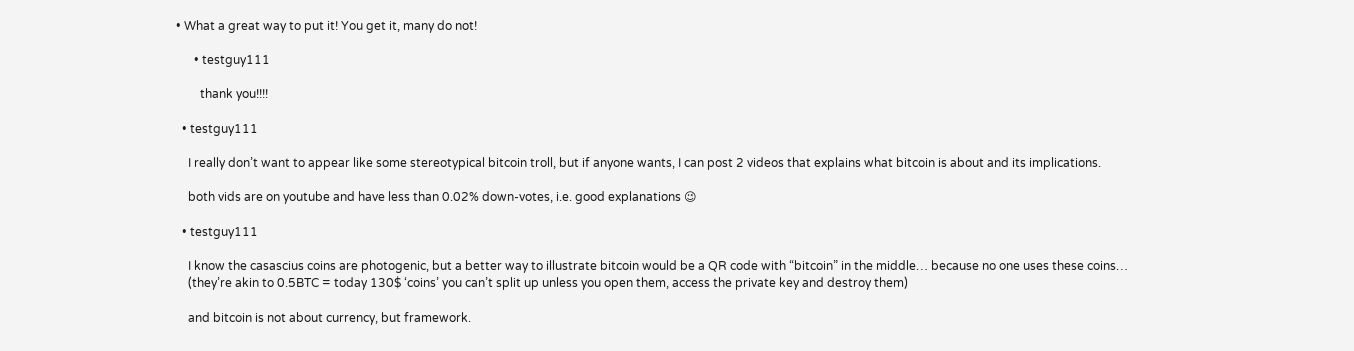• What a great way to put it! You get it, many do not!

      • testguy111

        thank you!!!!

  • testguy111

    I really don’t want to appear like some stereotypical bitcoin troll, but if anyone wants, I can post 2 videos that explains what bitcoin is about and its implications.

    both vids are on youtube and have less than 0.02% down-votes, i.e. good explanations 😉

  • testguy111

    I know the casascius coins are photogenic, but a better way to illustrate bitcoin would be a QR code with “bitcoin” in the middle… because no one uses these coins…
    (they’re akin to 0.5BTC = today 130$ ‘coins’ you can’t split up unless you open them, access the private key and destroy them)

    and bitcoin is not about currency, but framework.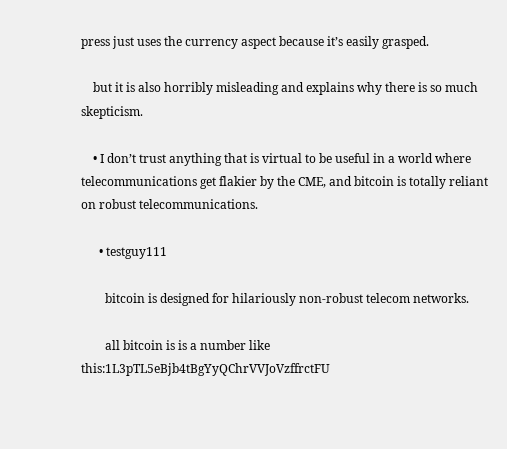press just uses the currency aspect because it’s easily grasped.

    but it is also horribly misleading and explains why there is so much skepticism.

    • I don’t trust anything that is virtual to be useful in a world where telecommunications get flakier by the CME, and bitcoin is totally reliant on robust telecommunications.

      • testguy111

        bitcoin is designed for hilariously non-robust telecom networks.

        all bitcoin is is a number like this:1L3pTL5eBjb4tBgYyQChrVVJoVzffrctFU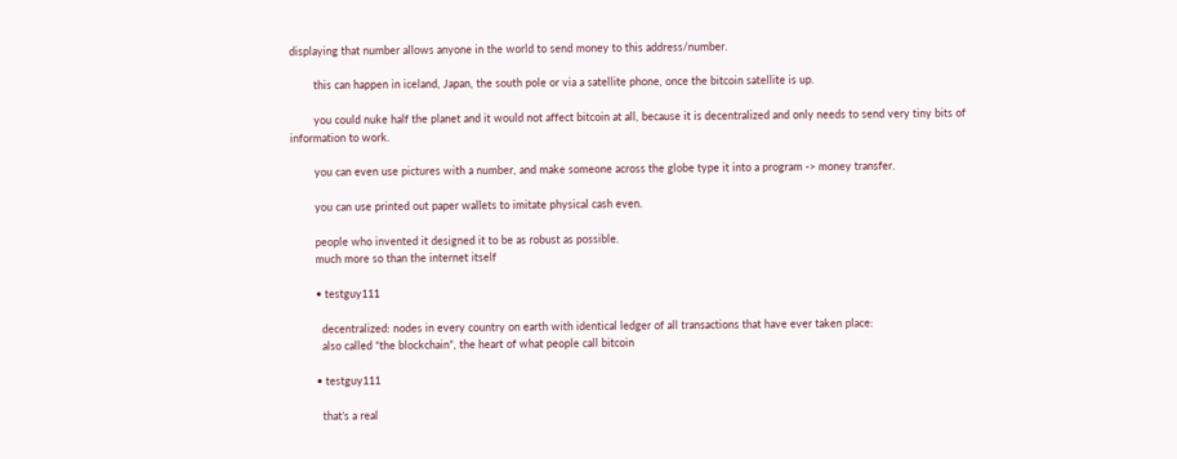displaying that number allows anyone in the world to send money to this address/number.

        this can happen in iceland, Japan, the south pole or via a satellite phone, once the bitcoin satellite is up.

        you could nuke half the planet and it would not affect bitcoin at all, because it is decentralized and only needs to send very tiny bits of information to work.

        you can even use pictures with a number, and make someone across the globe type it into a program -> money transfer.

        you can use printed out paper wallets to imitate physical cash even.

        people who invented it designed it to be as robust as possible.
        much more so than the internet itself

        • testguy111

          decentralized: nodes in every country on earth with identical ledger of all transactions that have ever taken place:
          also called “the blockchain”, the heart of what people call bitcoin

        • testguy111

          that’s a real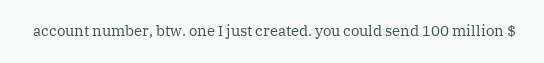account number, btw. one I just created. you could send 100 million $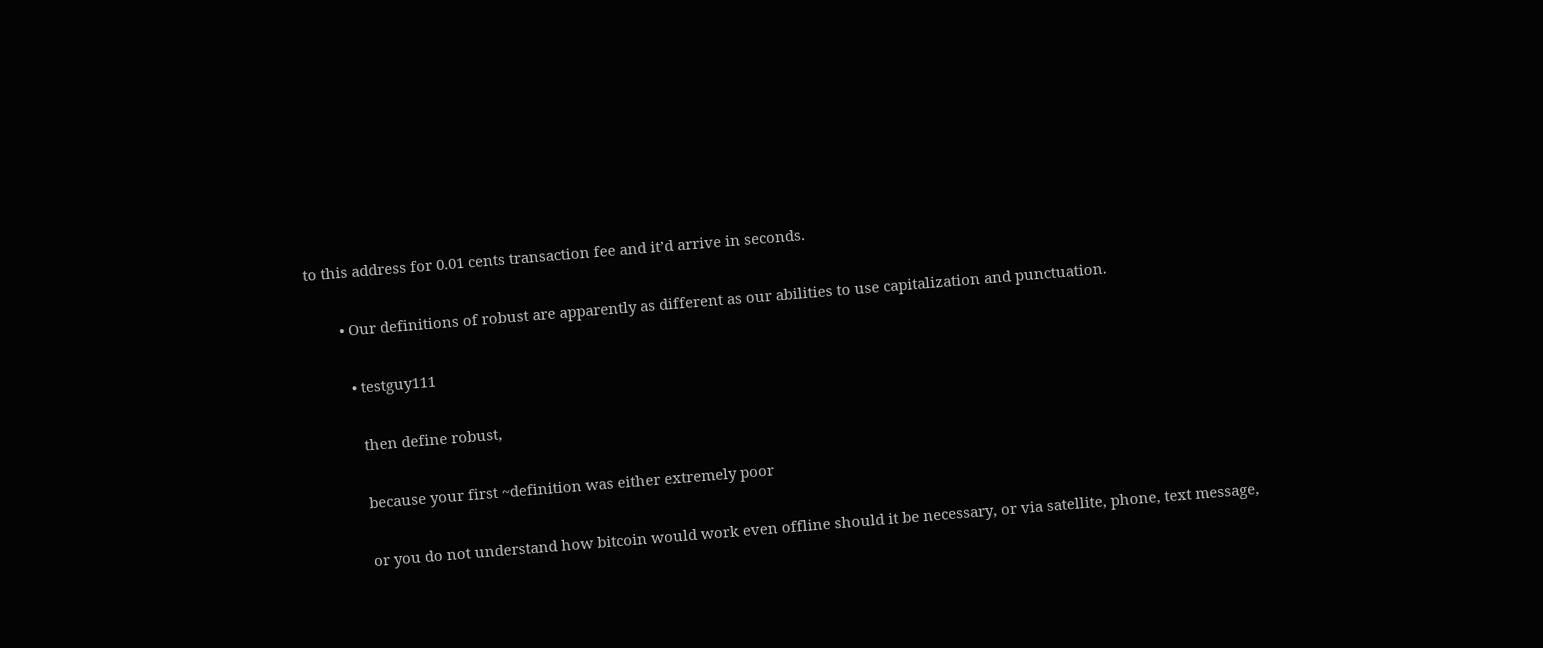to this address for 0.01 cents transaction fee and it’d arrive in seconds.

        • Our definitions of robust are apparently as different as our abilities to use capitalization and punctuation.

          • testguy111

            then define robust,

            because your first ~definition was either extremely poor

            or you do not understand how bitcoin would work even offline should it be necessary, or via satellite, phone, text message,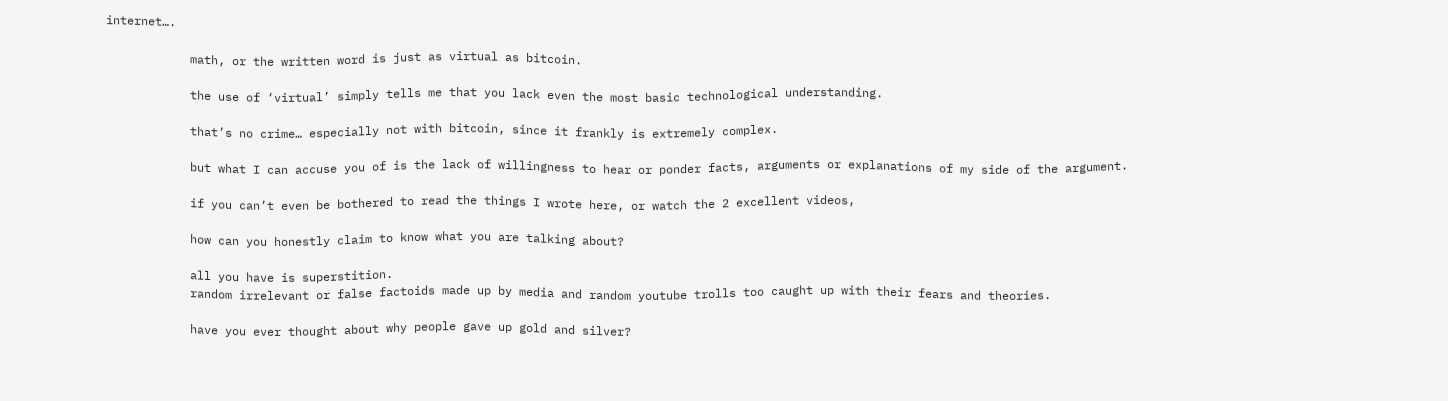internet….

            math, or the written word is just as virtual as bitcoin.

            the use of ‘virtual’ simply tells me that you lack even the most basic technological understanding.

            that’s no crime… especially not with bitcoin, since it frankly is extremely complex.

            but what I can accuse you of is the lack of willingness to hear or ponder facts, arguments or explanations of my side of the argument.

            if you can’t even be bothered to read the things I wrote here, or watch the 2 excellent videos,

            how can you honestly claim to know what you are talking about?

            all you have is superstition.
            random irrelevant or false factoids made up by media and random youtube trolls too caught up with their fears and theories.

            have you ever thought about why people gave up gold and silver?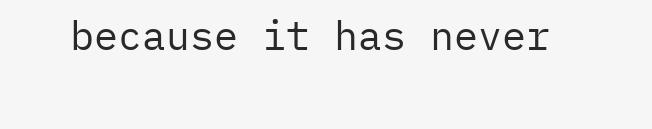because it has never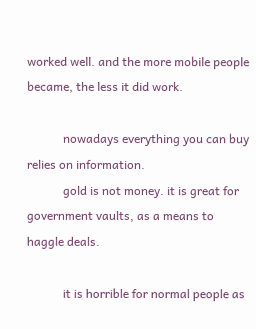worked well. and the more mobile people became, the less it did work.

            nowadays everything you can buy relies on information.
            gold is not money. it is great for government vaults, as a means to haggle deals.

            it is horrible for normal people as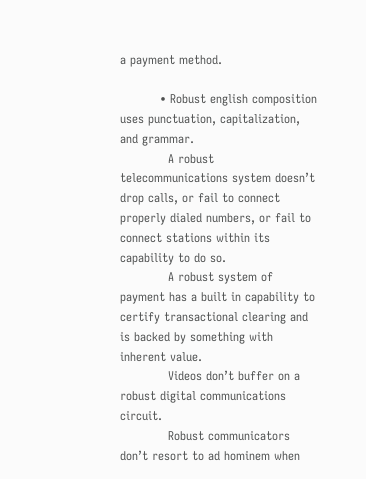a payment method.

          • Robust english composition uses punctuation, capitalization, and grammar.
            A robust telecommunications system doesn’t drop calls, or fail to connect properly dialed numbers, or fail to connect stations within its capability to do so.
            A robust system of payment has a built in capability to certify transactional clearing and is backed by something with inherent value.
            Videos don’t buffer on a robust digital communications circuit.
            Robust communicators don’t resort to ad hominem when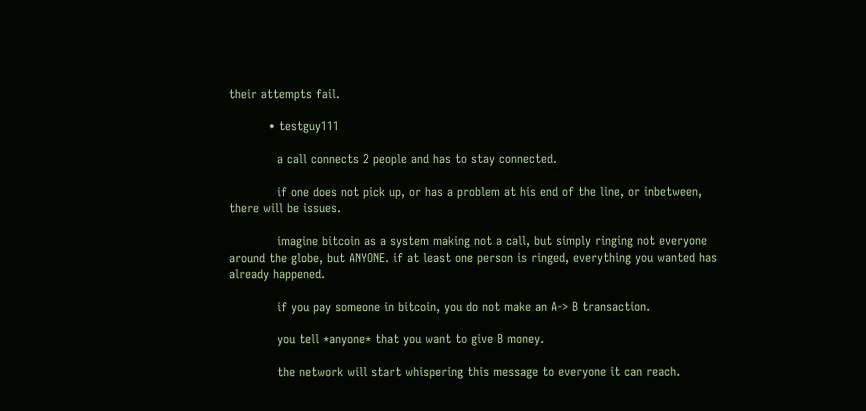their attempts fail.

          • testguy111

            a call connects 2 people and has to stay connected.

            if one does not pick up, or has a problem at his end of the line, or inbetween, there will be issues.

            imagine bitcoin as a system making not a call, but simply ringing not everyone around the globe, but ANYONE. if at least one person is ringed, everything you wanted has already happened.

            if you pay someone in bitcoin, you do not make an A-> B transaction.

            you tell *anyone* that you want to give B money.

            the network will start whispering this message to everyone it can reach.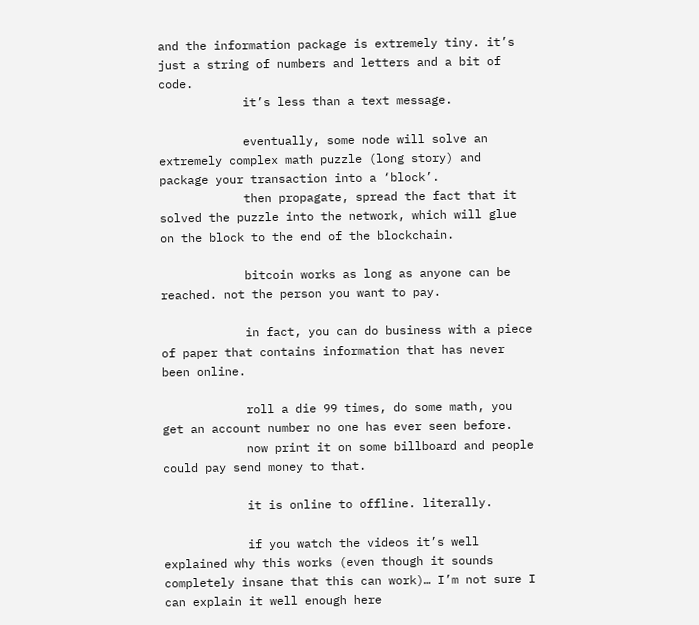and the information package is extremely tiny. it’s just a string of numbers and letters and a bit of code.
            it’s less than a text message.

            eventually, some node will solve an extremely complex math puzzle (long story) and package your transaction into a ‘block’.
            then propagate, spread the fact that it solved the puzzle into the network, which will glue on the block to the end of the blockchain.

            bitcoin works as long as anyone can be reached. not the person you want to pay.

            in fact, you can do business with a piece of paper that contains information that has never been online.

            roll a die 99 times, do some math, you get an account number no one has ever seen before.
            now print it on some billboard and people could pay send money to that.

            it is online to offline. literally.

            if you watch the videos it’s well explained why this works (even though it sounds completely insane that this can work)… I’m not sure I can explain it well enough here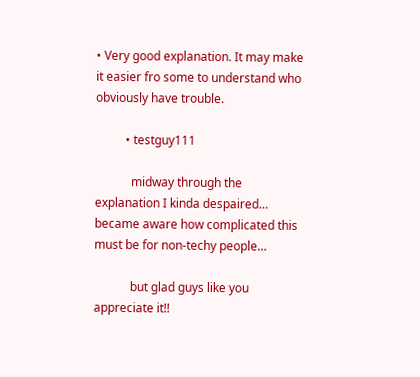• Very good explanation. It may make it easier fro some to understand who obviously have trouble.

          • testguy111

            midway through the explanation I kinda despaired… became aware how complicated this must be for non-techy people…

            but glad guys like you appreciate it!!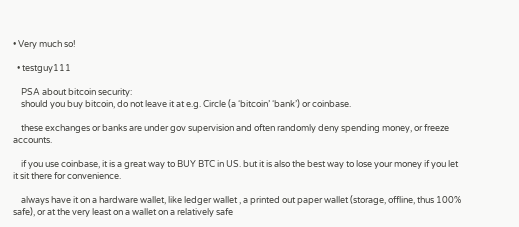• Very much so!

  • testguy111

    PSA about bitcoin security:
    should you buy bitcoin, do not leave it at e.g. Circle (a ‘bitcoin’ ‘bank’) or coinbase.

    these exchanges or banks are under gov supervision and often randomly deny spending money, or freeze accounts.

    if you use coinbase, it is a great way to BUY BTC in US. but it is also the best way to lose your money if you let it sit there for convenience.

    always have it on a hardware wallet, like ledger wallet , a printed out paper wallet (storage, offline, thus 100% safe), or at the very least on a wallet on a relatively safe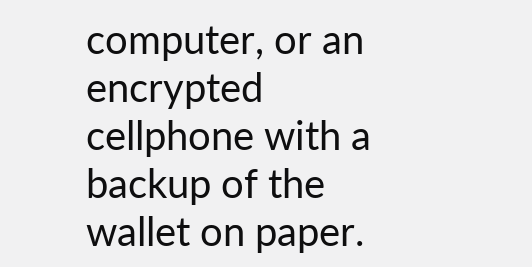computer, or an encrypted cellphone with a backup of the wallet on paper.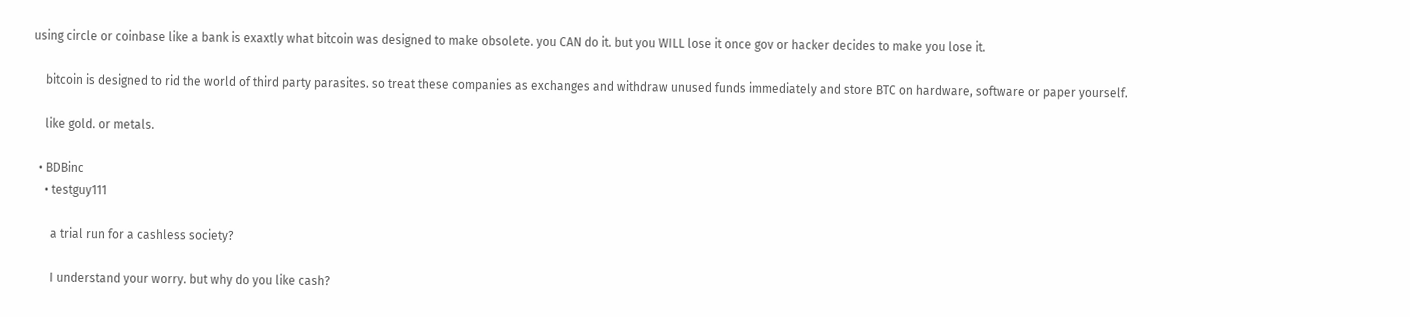using circle or coinbase like a bank is exaxtly what bitcoin was designed to make obsolete. you CAN do it. but you WILL lose it once gov or hacker decides to make you lose it.

    bitcoin is designed to rid the world of third party parasites. so treat these companies as exchanges and withdraw unused funds immediately and store BTC on hardware, software or paper yourself.

    like gold. or metals.

  • BDBinc
    • testguy111

      a trial run for a cashless society?

      I understand your worry. but why do you like cash?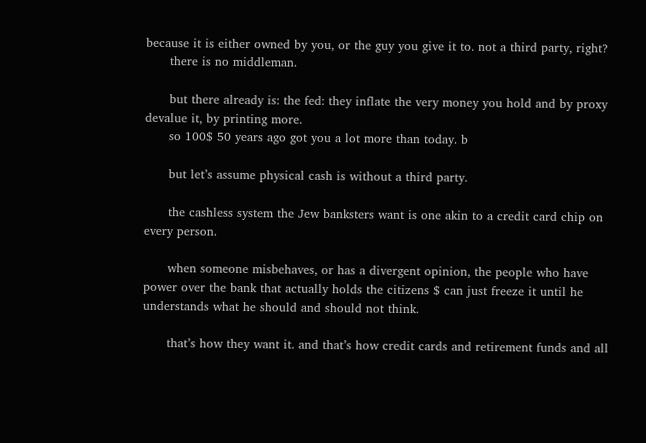because it is either owned by you, or the guy you give it to. not a third party, right?
      there is no middleman.

      but there already is: the fed: they inflate the very money you hold and by proxy devalue it, by printing more.
      so 100$ 50 years ago got you a lot more than today. b

      but let’s assume physical cash is without a third party.

      the cashless system the Jew banksters want is one akin to a credit card chip on every person.

      when someone misbehaves, or has a divergent opinion, the people who have power over the bank that actually holds the citizens $ can just freeze it until he understands what he should and should not think.

      that’s how they want it. and that’s how credit cards and retirement funds and all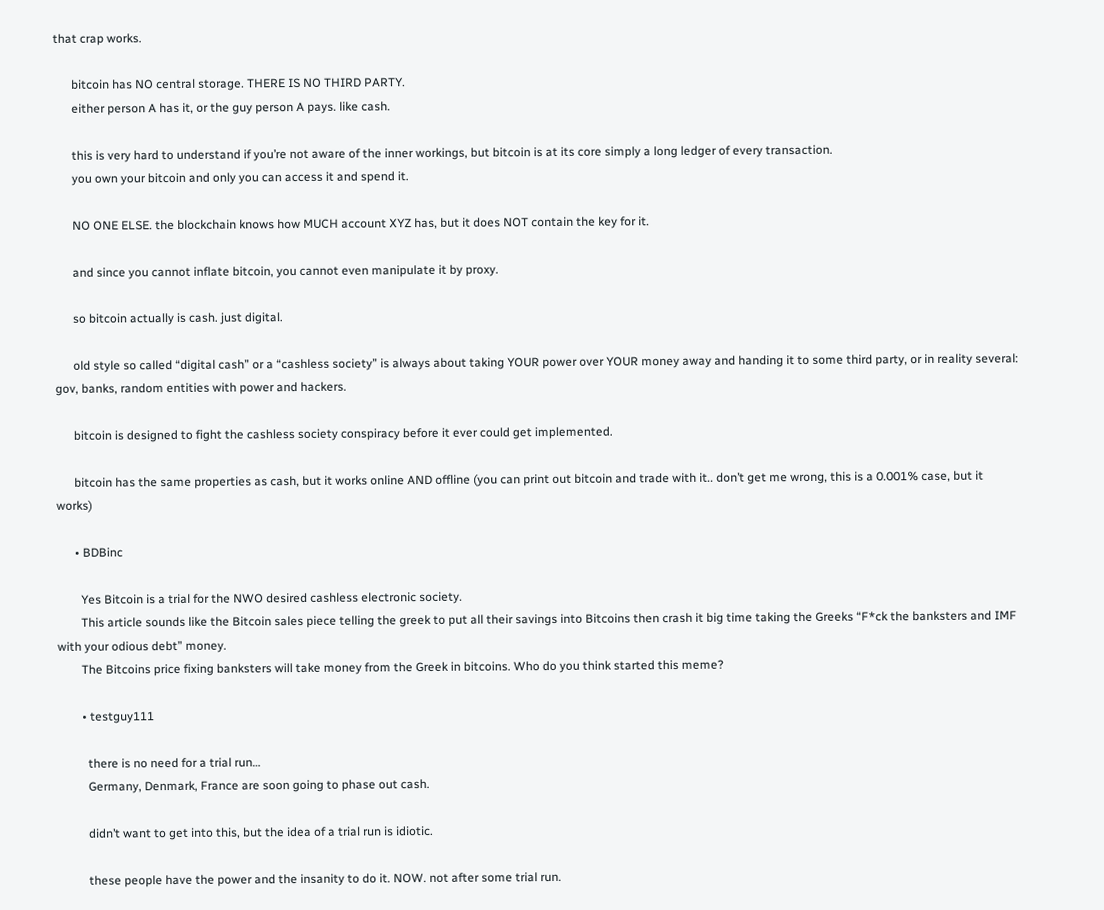that crap works.

      bitcoin has NO central storage. THERE IS NO THIRD PARTY.
      either person A has it, or the guy person A pays. like cash.

      this is very hard to understand if you’re not aware of the inner workings, but bitcoin is at its core simply a long ledger of every transaction.
      you own your bitcoin and only you can access it and spend it.

      NO ONE ELSE. the blockchain knows how MUCH account XYZ has, but it does NOT contain the key for it.

      and since you cannot inflate bitcoin, you cannot even manipulate it by proxy.

      so bitcoin actually is cash. just digital.

      old style so called “digital cash” or a “cashless society” is always about taking YOUR power over YOUR money away and handing it to some third party, or in reality several: gov, banks, random entities with power and hackers.

      bitcoin is designed to fight the cashless society conspiracy before it ever could get implemented.

      bitcoin has the same properties as cash, but it works online AND offline (you can print out bitcoin and trade with it.. don’t get me wrong, this is a 0.001% case, but it works)

      • BDBinc

        Yes Bitcoin is a trial for the NWO desired cashless electronic society.
        This article sounds like the Bitcoin sales piece telling the greek to put all their savings into Bitcoins then crash it big time taking the Greeks “F*ck the banksters and IMF with your odious debt” money.
        The Bitcoins price fixing banksters will take money from the Greek in bitcoins. Who do you think started this meme?

        • testguy111

          there is no need for a trial run…
          Germany, Denmark, France are soon going to phase out cash.

          didn’t want to get into this, but the idea of a trial run is idiotic.

          these people have the power and the insanity to do it. NOW. not after some trial run.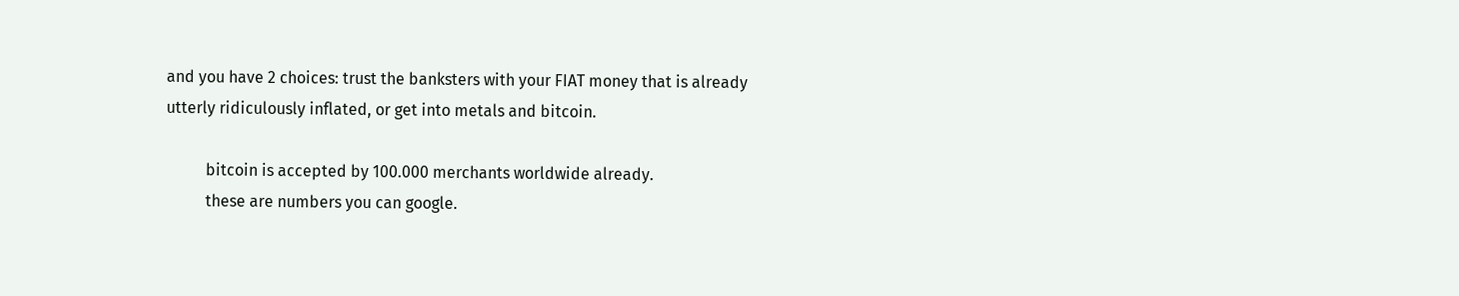and you have 2 choices: trust the banksters with your FIAT money that is already utterly ridiculously inflated, or get into metals and bitcoin.

          bitcoin is accepted by 100.000 merchants worldwide already.
          these are numbers you can google.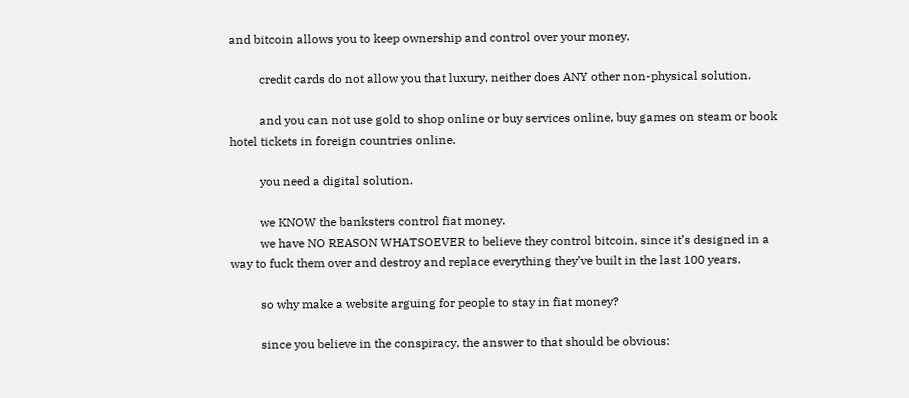and bitcoin allows you to keep ownership and control over your money.

          credit cards do not allow you that luxury, neither does ANY other non-physical solution.

          and you can not use gold to shop online or buy services online, buy games on steam or book hotel tickets in foreign countries online.

          you need a digital solution.

          we KNOW the banksters control fiat money.
          we have NO REASON WHATSOEVER to believe they control bitcoin, since it’s designed in a way to fuck them over and destroy and replace everything they’ve built in the last 100 years.

          so why make a website arguing for people to stay in fiat money?

          since you believe in the conspiracy, the answer to that should be obvious: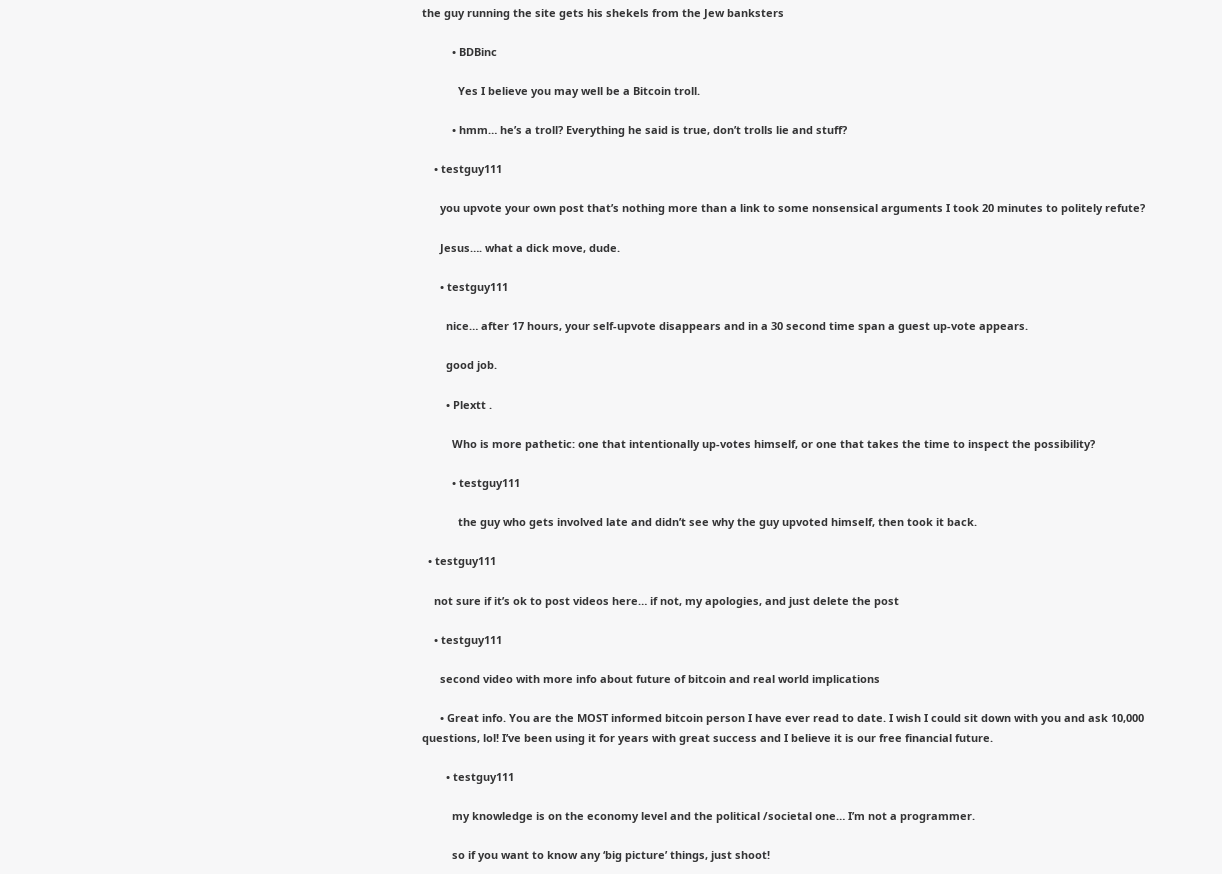the guy running the site gets his shekels from the Jew banksters

          • BDBinc

            Yes I believe you may well be a Bitcoin troll.

          • hmm… he’s a troll? Everything he said is true, don’t trolls lie and stuff?

    • testguy111

      you upvote your own post that’s nothing more than a link to some nonsensical arguments I took 20 minutes to politely refute?

      Jesus…. what a dick move, dude.

      • testguy111

        nice… after 17 hours, your self-upvote disappears and in a 30 second time span a guest up-vote appears.

        good job.

        • Plextt .

          Who is more pathetic: one that intentionally up-votes himself, or one that takes the time to inspect the possibility?

          • testguy111

            the guy who gets involved late and didn’t see why the guy upvoted himself, then took it back.

  • testguy111

    not sure if it’s ok to post videos here… if not, my apologies, and just delete the post

    • testguy111

      second video with more info about future of bitcoin and real world implications

      • Great info. You are the MOST informed bitcoin person I have ever read to date. I wish I could sit down with you and ask 10,000 questions, lol! I’ve been using it for years with great success and I believe it is our free financial future.

        • testguy111

          my knowledge is on the economy level and the political /societal one… I’m not a programmer.

          so if you want to know any ‘big picture’ things, just shoot!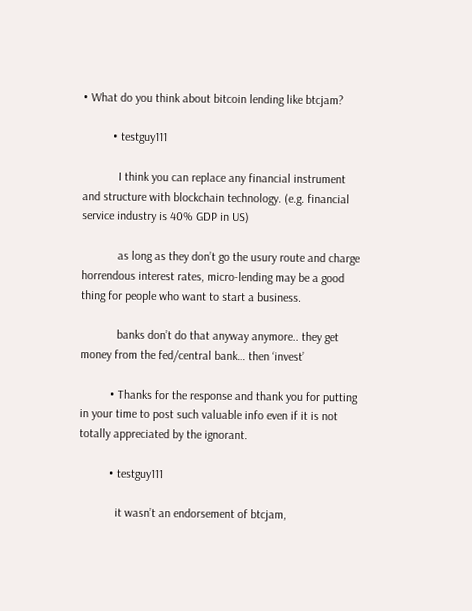• What do you think about bitcoin lending like btcjam?

          • testguy111

            I think you can replace any financial instrument and structure with blockchain technology. (e.g. financial service industry is 40% GDP in US)

            as long as they don’t go the usury route and charge horrendous interest rates, micro-lending may be a good thing for people who want to start a business.

            banks don’t do that anyway anymore.. they get money from the fed/central bank… then ‘invest’

          • Thanks for the response and thank you for putting in your time to post such valuable info even if it is not totally appreciated by the ignorant.

          • testguy111

            it wasn’t an endorsement of btcjam,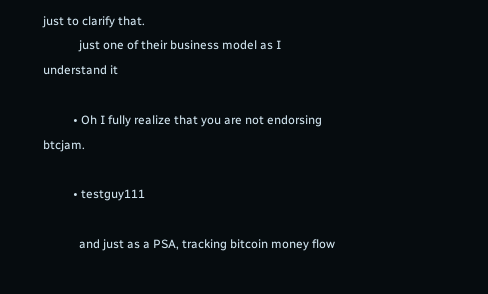just to clarify that.
            just one of their business model as I understand it

          • Oh I fully realize that you are not endorsing btcjam.

          • testguy111

            and just as a PSA, tracking bitcoin money flow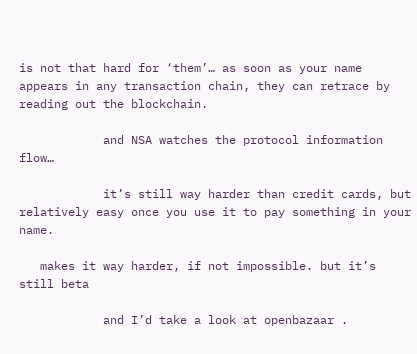is not that hard for ‘them’… as soon as your name appears in any transaction chain, they can retrace by reading out the blockchain.

            and NSA watches the protocol information flow…

            it’s still way harder than credit cards, but relatively easy once you use it to pay something in your name.

   makes it way harder, if not impossible. but it’s still beta

            and I’d take a look at openbazaar .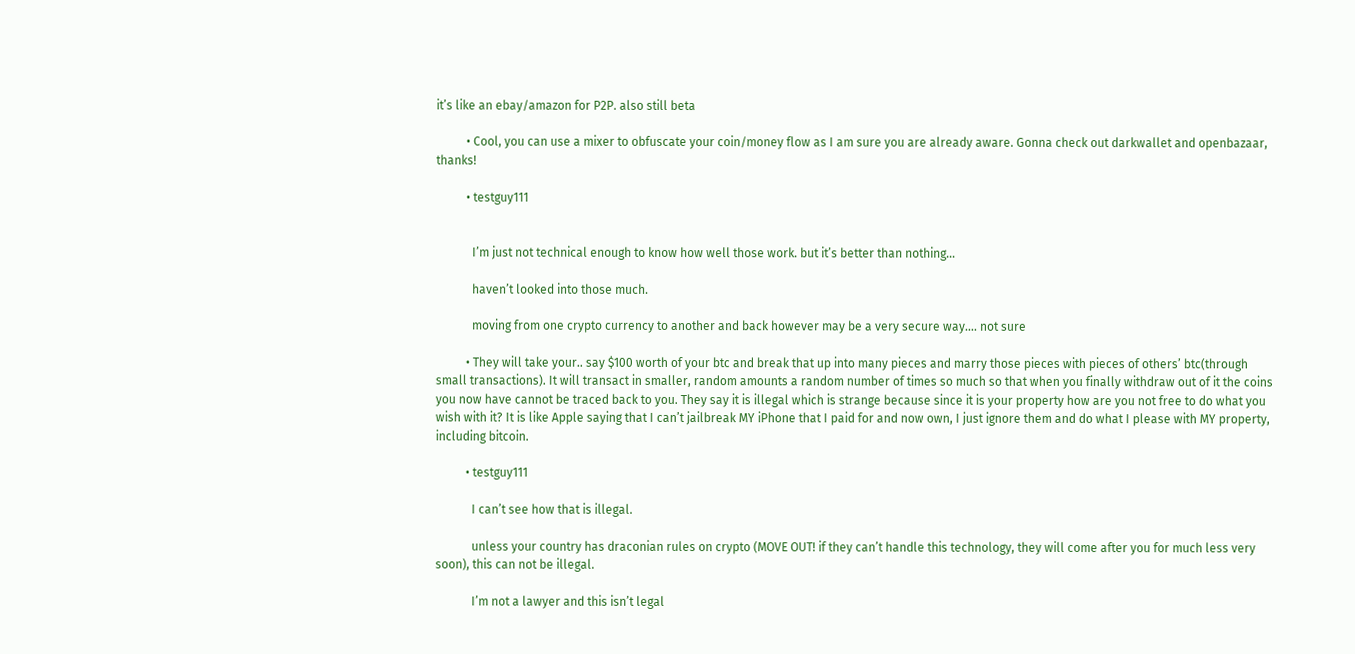it’s like an ebay/amazon for P2P. also still beta

          • Cool, you can use a mixer to obfuscate your coin/money flow as I am sure you are already aware. Gonna check out darkwallet and openbazaar, thanks!

          • testguy111


            I’m just not technical enough to know how well those work. but it’s better than nothing…

            haven’t looked into those much.

            moving from one crypto currency to another and back however may be a very secure way…. not sure

          • They will take your.. say $100 worth of your btc and break that up into many pieces and marry those pieces with pieces of others’ btc(through small transactions). It will transact in smaller, random amounts a random number of times so much so that when you finally withdraw out of it the coins you now have cannot be traced back to you. They say it is illegal which is strange because since it is your property how are you not free to do what you wish with it? It is like Apple saying that I can’t jailbreak MY iPhone that I paid for and now own, I just ignore them and do what I please with MY property, including bitcoin.

          • testguy111

            I can’t see how that is illegal.

            unless your country has draconian rules on crypto (MOVE OUT! if they can’t handle this technology, they will come after you for much less very soon), this can not be illegal.

            I’m not a lawyer and this isn’t legal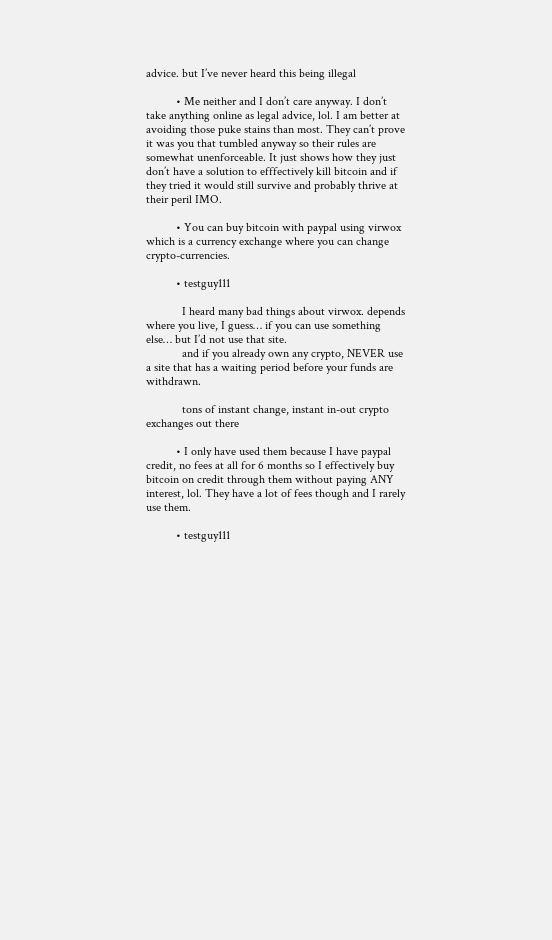advice. but I’ve never heard this being illegal

          • Me neither and I don’t care anyway. I don’t take anything online as legal advice, lol. I am better at avoiding those puke stains than most. They can’t prove it was you that tumbled anyway so their rules are somewhat unenforceable. It just shows how they just don’t have a solution to efffectively kill bitcoin and if they tried it would still survive and probably thrive at their peril IMO.

          • You can buy bitcoin with paypal using virwox which is a currency exchange where you can change crypto-currencies.

          • testguy111

            I heard many bad things about virwox. depends where you live, I guess… if you can use something else… but I’d not use that site.
            and if you already own any crypto, NEVER use a site that has a waiting period before your funds are withdrawn.

            tons of instant change, instant in-out crypto exchanges out there

          • I only have used them because I have paypal credit, no fees at all for 6 months so I effectively buy bitcoin on credit through them without paying ANY interest, lol. They have a lot of fees though and I rarely use them.

          • testguy111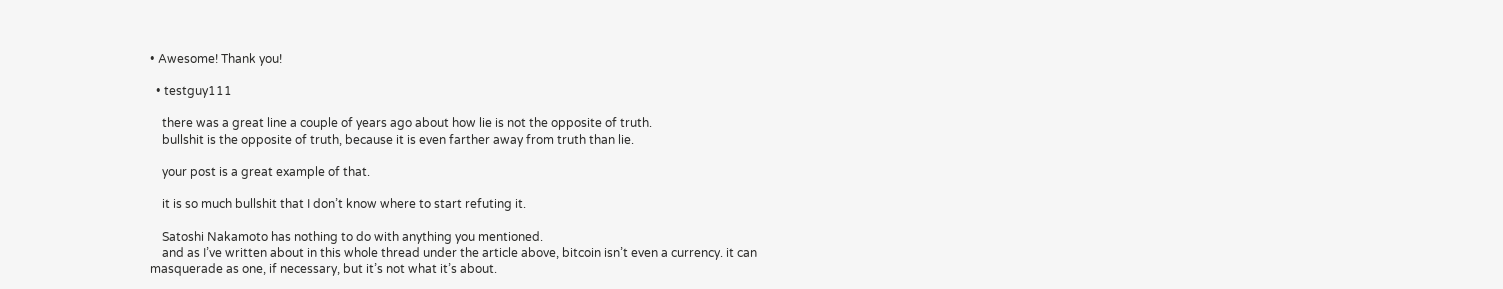• Awesome! Thank you!

  • testguy111

    there was a great line a couple of years ago about how lie is not the opposite of truth.
    bullshit is the opposite of truth, because it is even farther away from truth than lie.

    your post is a great example of that.

    it is so much bullshit that I don’t know where to start refuting it.

    Satoshi Nakamoto has nothing to do with anything you mentioned.
    and as I’ve written about in this whole thread under the article above, bitcoin isn’t even a currency. it can masquerade as one, if necessary, but it’s not what it’s about.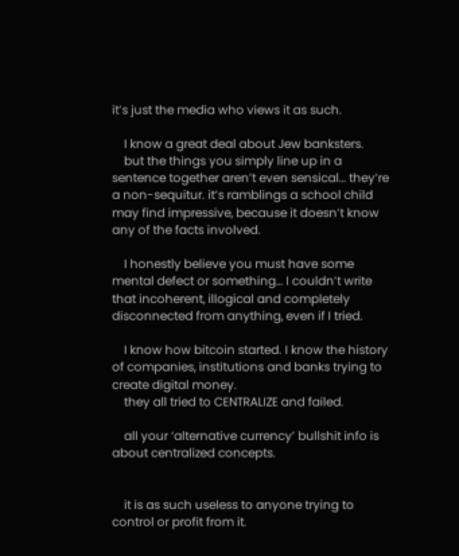it’s just the media who views it as such.

    I know a great deal about Jew banksters.
    but the things you simply line up in a sentence together aren’t even sensical… they’re a non-sequitur. it’s ramblings a school child may find impressive, because it doesn’t know any of the facts involved.

    I honestly believe you must have some mental defect or something… I couldn’t write that incoherent, illogical and completely disconnected from anything, even if I tried.

    I know how bitcoin started. I know the history of companies, institutions and banks trying to create digital money.
    they all tried to CENTRALIZE and failed.

    all your ‘alternative currency’ bullshit info is about centralized concepts.


    it is as such useless to anyone trying to control or profit from it.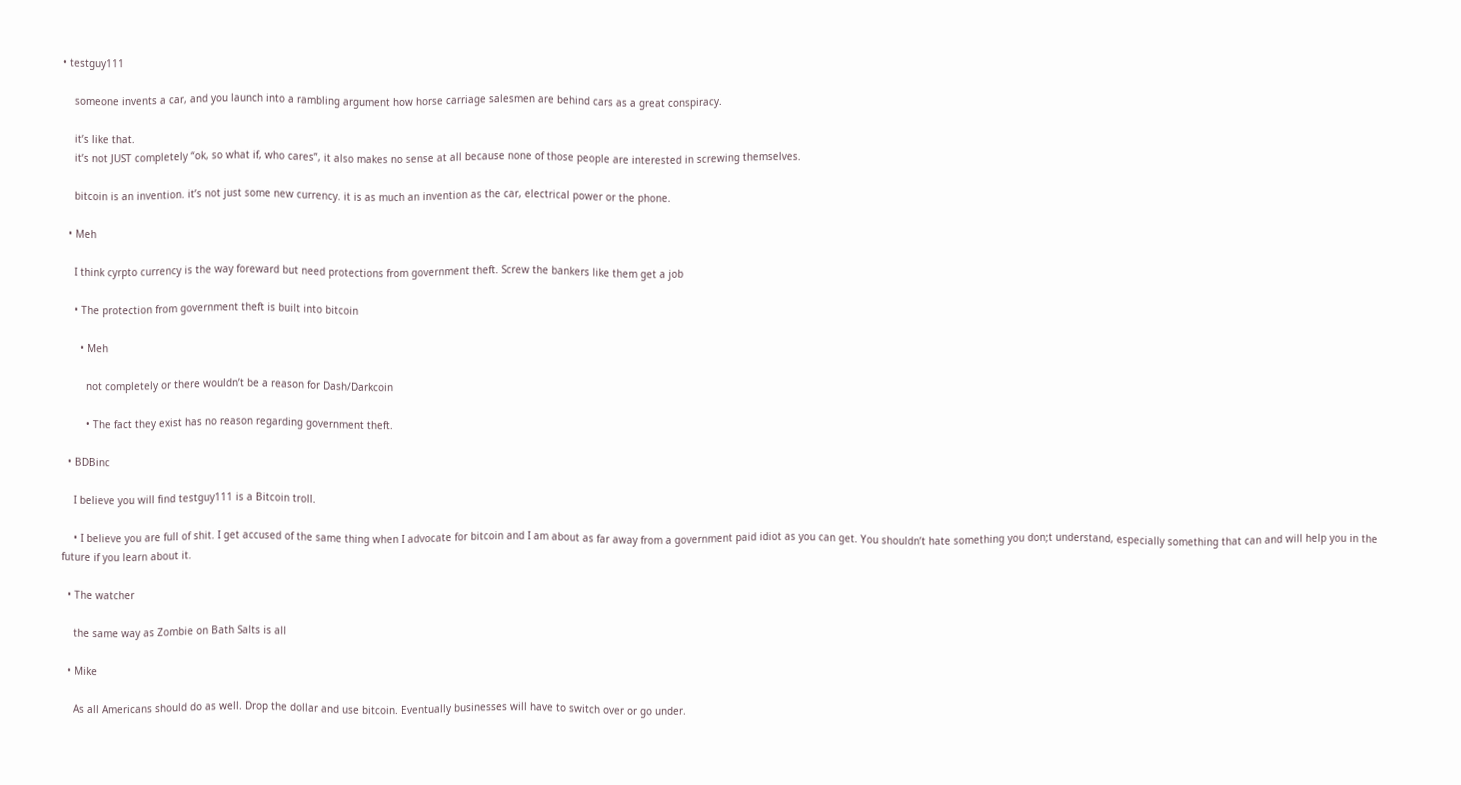• testguy111

    someone invents a car, and you launch into a rambling argument how horse carriage salesmen are behind cars as a great conspiracy.

    it’s like that.
    it’s not JUST completely “ok, so what if, who cares”, it also makes no sense at all because none of those people are interested in screwing themselves.

    bitcoin is an invention. it’s not just some new currency. it is as much an invention as the car, electrical power or the phone.

  • Meh

    I think cyrpto currency is the way foreward but need protections from government theft. Screw the bankers like them get a job

    • The protection from government theft is built into bitcoin

      • Meh

        not completely or there wouldn’t be a reason for Dash/Darkcoin

        • The fact they exist has no reason regarding government theft.

  • BDBinc

    I believe you will find testguy111 is a Bitcoin troll.

    • I believe you are full of shit. I get accused of the same thing when I advocate for bitcoin and I am about as far away from a government paid idiot as you can get. You shouldn’t hate something you don;t understand, especially something that can and will help you in the future if you learn about it.

  • The watcher

    the same way as Zombie on Bath Salts is all

  • Mike

    As all Americans should do as well. Drop the dollar and use bitcoin. Eventually businesses will have to switch over or go under.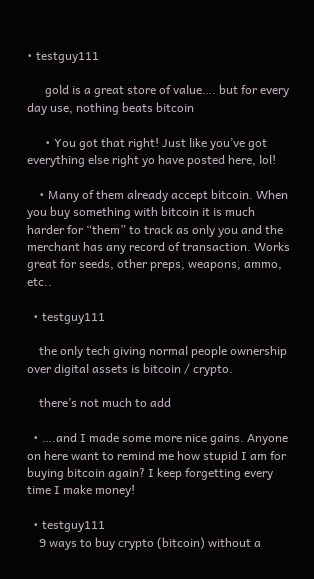• testguy111

      gold is a great store of value…. but for every day use, nothing beats bitcoin

      • You got that right! Just like you’ve got everything else right yo have posted here, lol!

    • Many of them already accept bitcoin. When you buy something with bitcoin it is much harder for “them” to track as only you and the merchant has any record of transaction. Works great for seeds, other preps, weapons, ammo, etc..

  • testguy111

    the only tech giving normal people ownership over digital assets is bitcoin / crypto.

    there’s not much to add

  • ….and I made some more nice gains. Anyone on here want to remind me how stupid I am for buying bitcoin again? I keep forgetting every time I make money!

  • testguy111
    9 ways to buy crypto (bitcoin) without a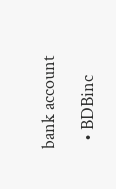bank account

  • BDBinc